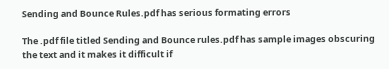Sending and Bounce Rules.pdf has serious formating errors

The .pdf file titled Sending and Bounce rules.pdf has sample images obscuring the text and it makes it difficult if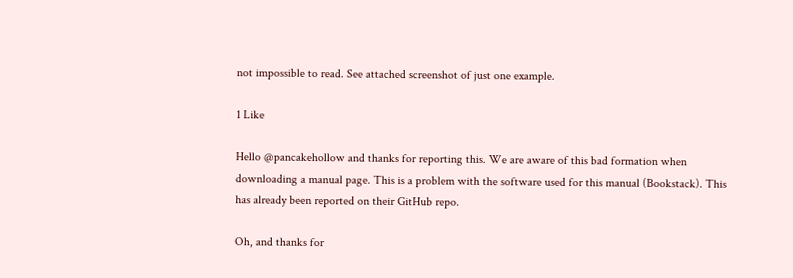not impossible to read. See attached screenshot of just one example.

1 Like

Hello @pancakehollow and thanks for reporting this. We are aware of this bad formation when downloading a manual page. This is a problem with the software used for this manual (Bookstack). This has already been reported on their GitHub repo.

Oh, and thanks for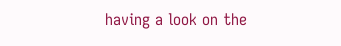having a look on the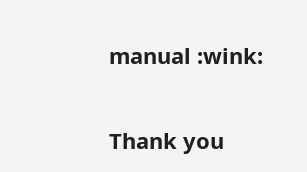manual :wink:


Thank you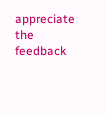appreciate the feedback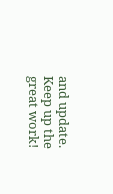and update. Keep up the great work!